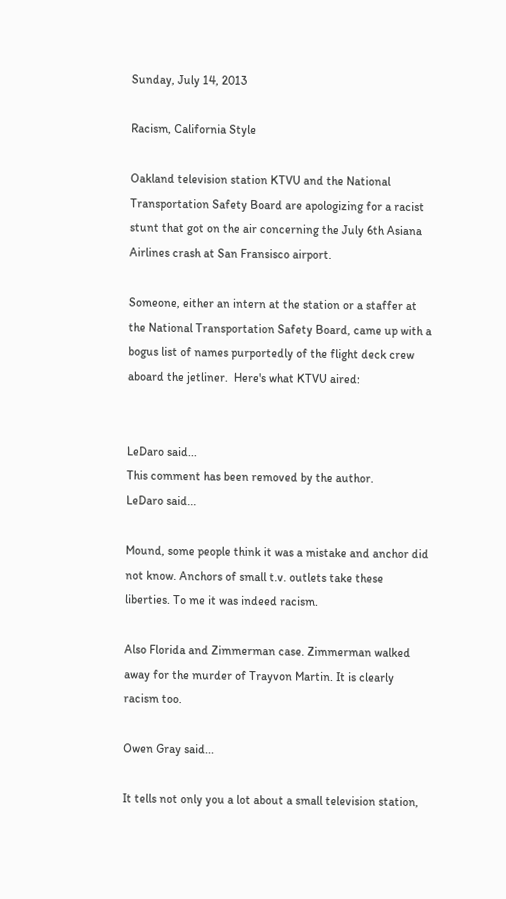Sunday, July 14, 2013

Racism, California Style

Oakland television station KTVU and the National Transportation Safety Board are apologizing for a racist stunt that got on the air concerning the July 6th Asiana Airlines crash at San Fransisco airport.

Someone, either an intern at the station or a staffer at the National Transportation Safety Board, came up with a bogus list of names purportedly of the flight deck crew aboard the jetliner.  Here's what KTVU aired:


LeDaro said...
This comment has been removed by the author.
LeDaro said...

Mound, some people think it was a mistake and anchor did not know. Anchors of small t.v. outlets take these liberties. To me it was indeed racism.

Also Florida and Zimmerman case. Zimmerman walked away for the murder of Trayvon Martin. It is clearly racism too.

Owen Gray said...

It tells not only you a lot about a small television station,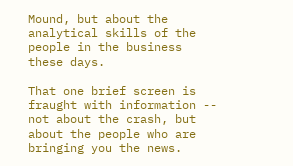Mound, but about the analytical skills of the people in the business these days.

That one brief screen is fraught with information -- not about the crash, but about the people who are bringing you the news.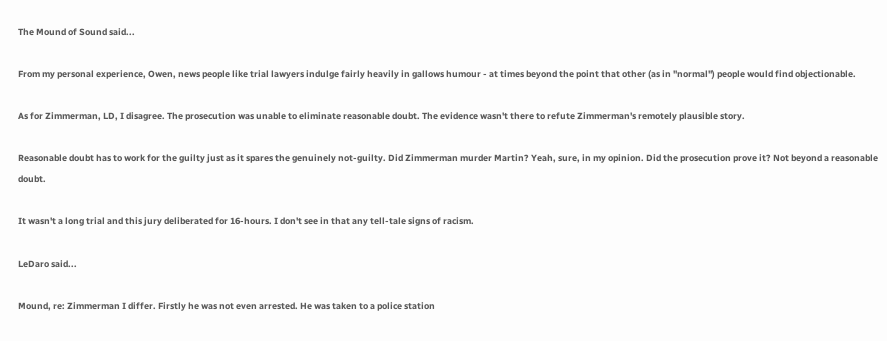The Mound of Sound said...

From my personal experience, Owen, news people like trial lawyers indulge fairly heavily in gallows humour - at times beyond the point that other (as in "normal") people would find objectionable.

As for Zimmerman, LD, I disagree. The prosecution was unable to eliminate reasonable doubt. The evidence wasn't there to refute Zimmerman's remotely plausible story.

Reasonable doubt has to work for the guilty just as it spares the genuinely not-guilty. Did Zimmerman murder Martin? Yeah, sure, in my opinion. Did the prosecution prove it? Not beyond a reasonable doubt.

It wasn't a long trial and this jury deliberated for 16-hours. I don't see in that any tell-tale signs of racism.

LeDaro said...

Mound, re: Zimmerman I differ. Firstly he was not even arrested. He was taken to a police station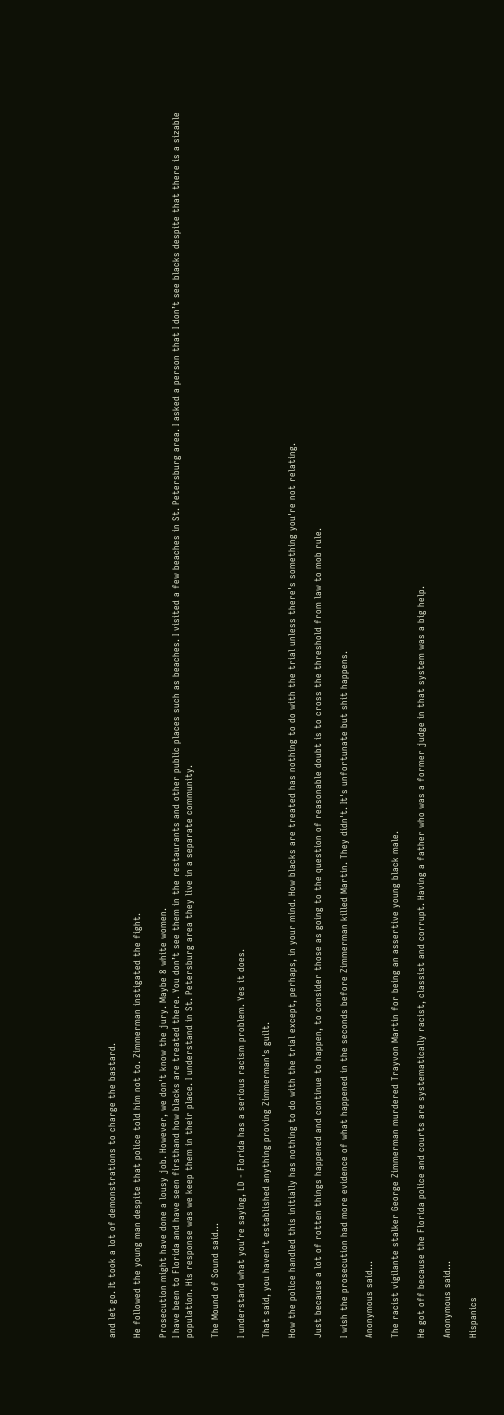and let go. It took a lot of demonstrations to charge the bastard.

He followed the young man despite that police told him not to. Zimmerman instigated the fight.

Prosecution might have done a lousy job. However, we don't know the jury. Maybe 8 white women.
I have been to Florida and have seen firsthand how blacks are treated there. You don’t see them in the restaurants and other public places such as beaches. I visited a few beaches in St. Petersburg area. I asked a person that I don’t see blacks despite that there is a sizable population. His response was we keep them in their place. I understand in St. Petersburg area they live in a separate community.

The Mound of Sound said...

I understand what you're saying, LD - Florida has a serious racism problem. Yes it does.

That said, you haven't established anything proving Zimmerman's guilt.

How the police handled this initially has nothing to do with the trial except, perhaps, in your mind. How blacks are treated has nothing to do with the trial unless there's something you're not relating.

Just because a lot of rotten things happened and continue to happen, to consider those as going to the question of reasonable doubt is to cross the threshold from law to mob rule.

I wish the prosecution had more evidence of what happened in the seconds before Zimmerman killed Martin. They didn't. It's unfortunate but shit happens.

Anonymous said...

The racist vigilante stalker George Zimmerman murdered Trayvon Martin for being an assertive young black male.

He got off because the Florida police and courts are systematically racist, classist and corrupt. Having a father who was a former judge in that system was a big help.

Anonymous said...

Hispanics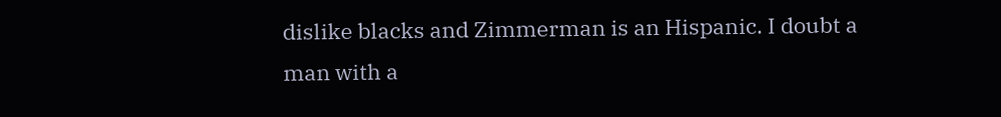dislike blacks and Zimmerman is an Hispanic. I doubt a man with a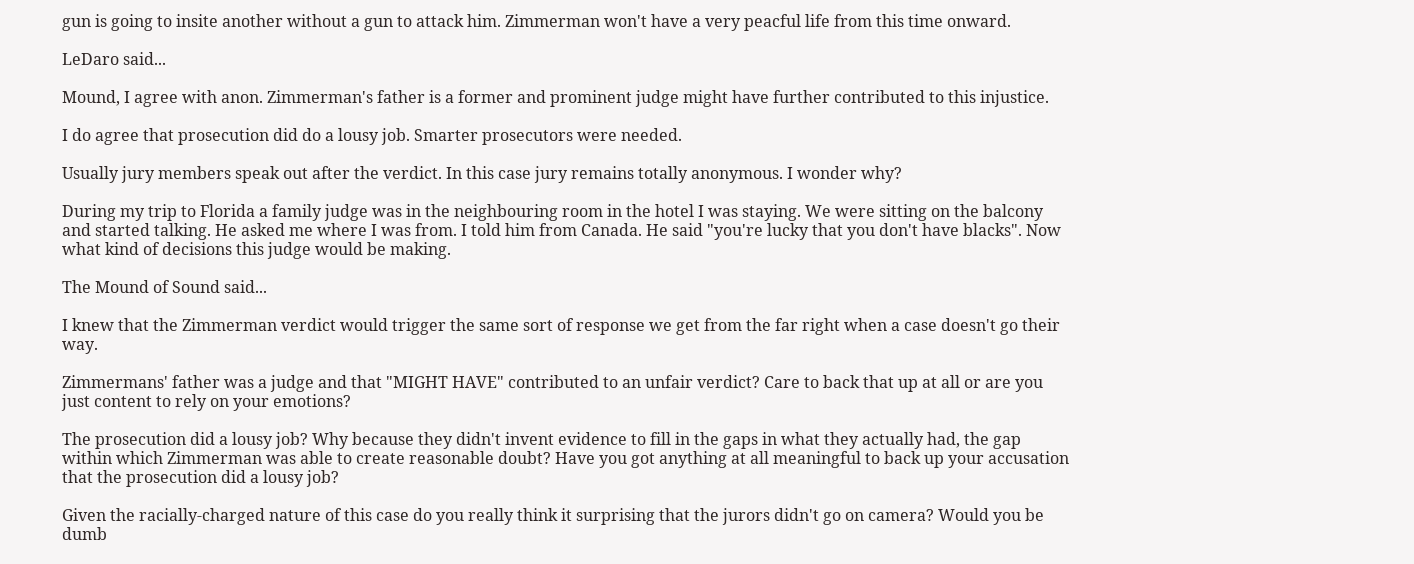gun is going to insite another without a gun to attack him. Zimmerman won't have a very peacful life from this time onward.

LeDaro said...

Mound, I agree with anon. Zimmerman's father is a former and prominent judge might have further contributed to this injustice.

I do agree that prosecution did do a lousy job. Smarter prosecutors were needed.

Usually jury members speak out after the verdict. In this case jury remains totally anonymous. I wonder why?

During my trip to Florida a family judge was in the neighbouring room in the hotel I was staying. We were sitting on the balcony and started talking. He asked me where I was from. I told him from Canada. He said "you're lucky that you don't have blacks". Now what kind of decisions this judge would be making.

The Mound of Sound said...

I knew that the Zimmerman verdict would trigger the same sort of response we get from the far right when a case doesn't go their way.

Zimmermans' father was a judge and that "MIGHT HAVE" contributed to an unfair verdict? Care to back that up at all or are you just content to rely on your emotions?

The prosecution did a lousy job? Why because they didn't invent evidence to fill in the gaps in what they actually had, the gap within which Zimmerman was able to create reasonable doubt? Have you got anything at all meaningful to back up your accusation that the prosecution did a lousy job?

Given the racially-charged nature of this case do you really think it surprising that the jurors didn't go on camera? Would you be dumb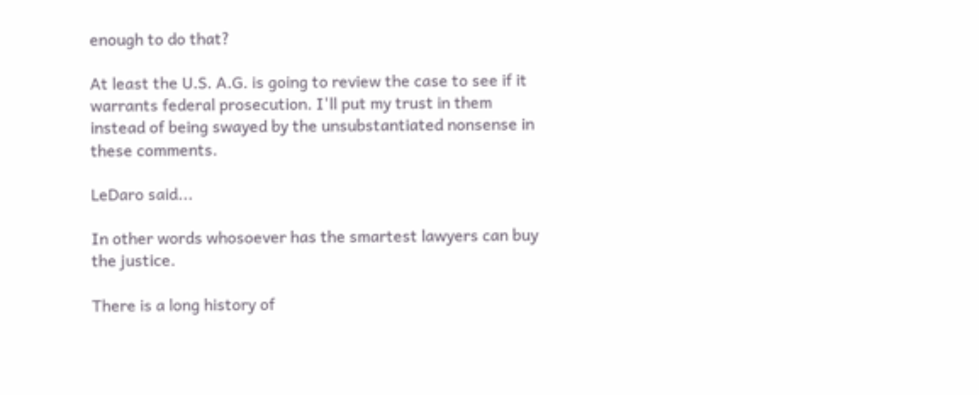enough to do that?

At least the U.S. A.G. is going to review the case to see if it warrants federal prosecution. I'll put my trust in them instead of being swayed by the unsubstantiated nonsense in these comments.

LeDaro said...

In other words whosoever has the smartest lawyers can buy the justice.

There is a long history of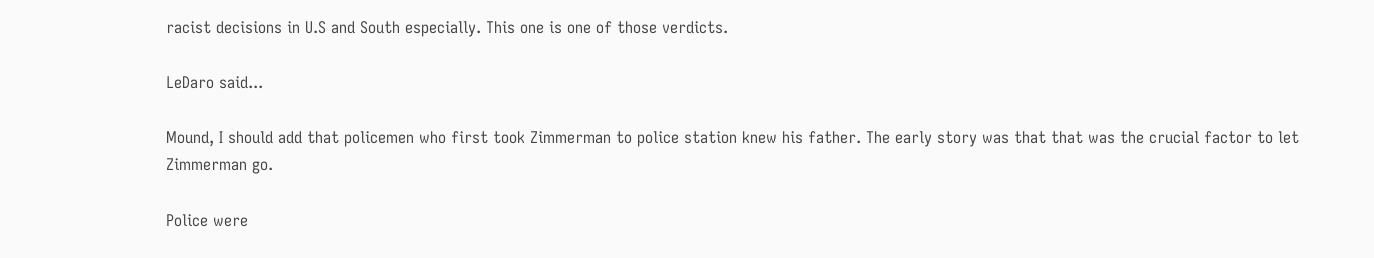racist decisions in U.S and South especially. This one is one of those verdicts.

LeDaro said...

Mound, I should add that policemen who first took Zimmerman to police station knew his father. The early story was that that was the crucial factor to let Zimmerman go.

Police were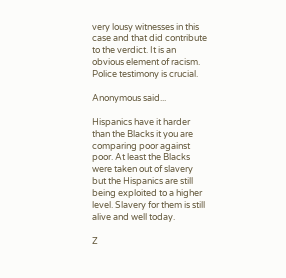very lousy witnesses in this case and that did contribute to the verdict. It is an obvious element of racism. Police testimony is crucial.

Anonymous said...

Hispanics have it harder than the Blacks it you are comparing poor against poor. At least the Blacks were taken out of slavery but the Hispanics are still being exploited to a higher level. Slavery for them is still alive and well today.

Z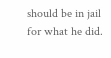should be in jail for what he did.